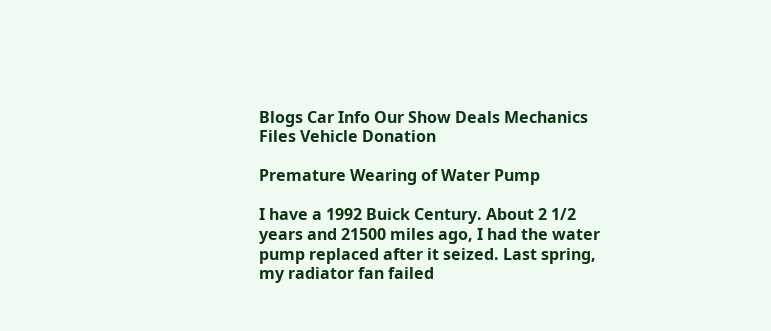Blogs Car Info Our Show Deals Mechanics Files Vehicle Donation

Premature Wearing of Water Pump

I have a 1992 Buick Century. About 2 1/2 years and 21500 miles ago, I had the water pump replaced after it seized. Last spring, my radiator fan failed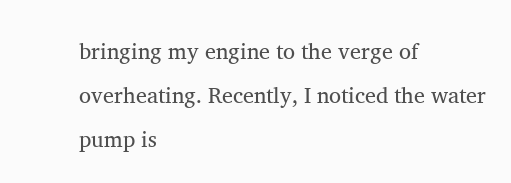bringing my engine to the verge of overheating. Recently, I noticed the water pump is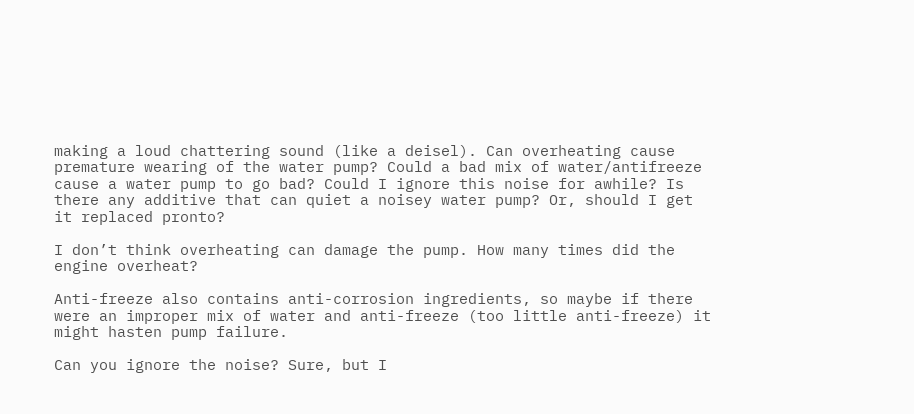making a loud chattering sound (like a deisel). Can overheating cause premature wearing of the water pump? Could a bad mix of water/antifreeze cause a water pump to go bad? Could I ignore this noise for awhile? Is there any additive that can quiet a noisey water pump? Or, should I get it replaced pronto?

I don’t think overheating can damage the pump. How many times did the engine overheat?

Anti-freeze also contains anti-corrosion ingredients, so maybe if there were an improper mix of water and anti-freeze (too little anti-freeze) it might hasten pump failure.

Can you ignore the noise? Sure, but I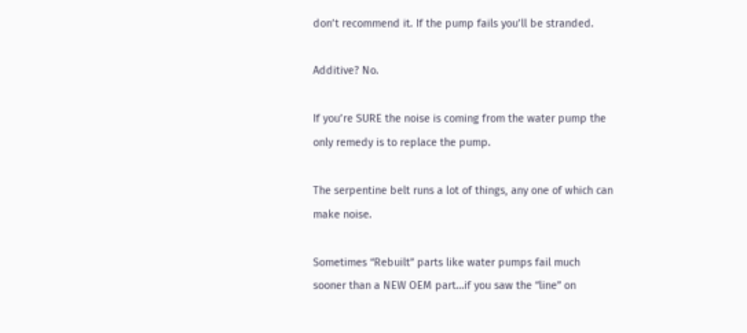don’t recommend it. If the pump fails you’ll be stranded.

Additive? No.

If you’re SURE the noise is coming from the water pump the only remedy is to replace the pump.

The serpentine belt runs a lot of things, any one of which can make noise.

Sometimes “Rebuilt” parts like water pumps fail much sooner than a NEW OEM part…if you saw the “line” on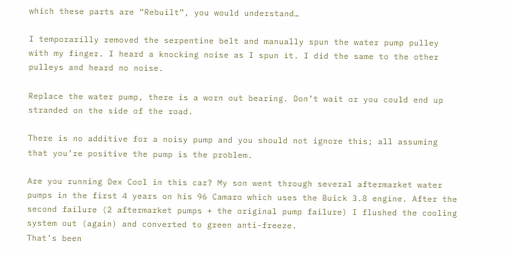which these parts are “Rebuilt”, you would understand…

I temporarilly removed the serpentine belt and manually spun the water pump pulley with my finger. I heard a knocking noise as I spun it. I did the same to the other pulleys and heard no noise.

Replace the water pump, there is a worn out bearing. Don’t wait or you could end up stranded on the side of the road.

There is no additive for a noisy pump and you should not ignore this; all assuming that you’re positive the pump is the problem.

Are you running Dex Cool in this car? My son went through several aftermarket water pumps in the first 4 years on his 96 Camaro which uses the Buick 3.8 engine. After the second failure (2 aftermarket pumps + the original pump failure) I flushed the cooling system out (again) and converted to green anti-freeze.
That’s been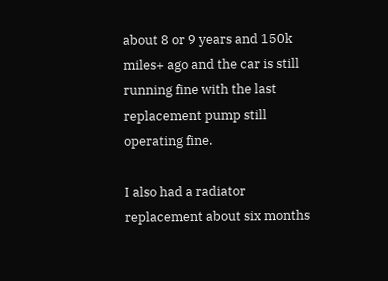about 8 or 9 years and 150k miles+ ago and the car is still running fine with the last replacement pump still operating fine.

I also had a radiator replacement about six months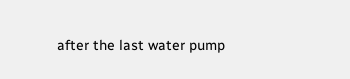after the last water pump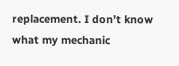replacement. I don’t know what my mechanic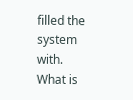filled the system with. What is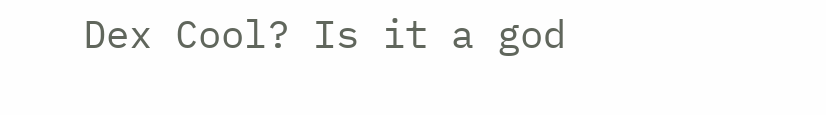Dex Cool? Is it a god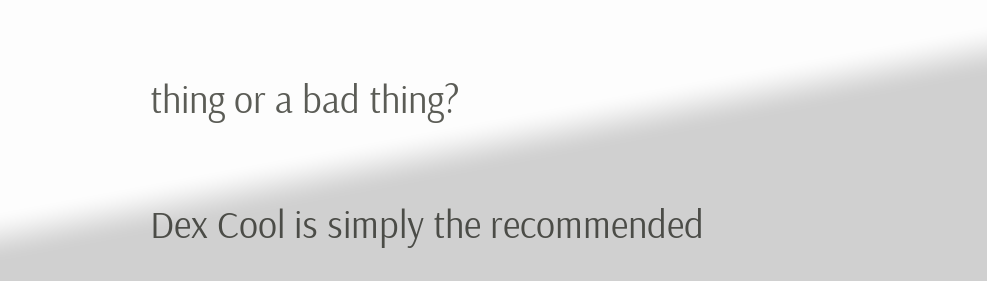thing or a bad thing?

Dex Cool is simply the recommended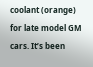coolant (orange) for late model GM cars. It’s been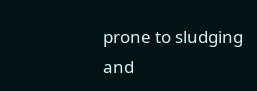prone to sludging and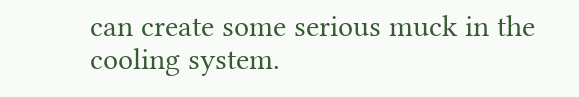can create some serious muck in the cooling system.